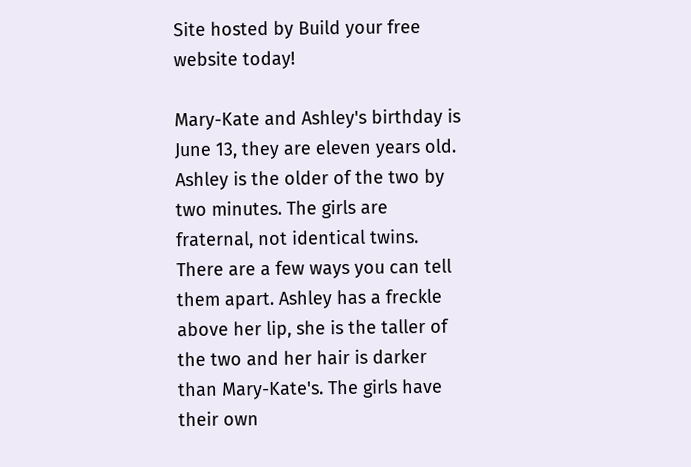Site hosted by Build your free website today!

Mary-Kate and Ashley's birthday is June 13, they are eleven years old. Ashley is the older of the two by two minutes. The girls are fraternal, not identical twins. There are a few ways you can tell them apart. Ashley has a freckle above her lip, she is the taller of the two and her hair is darker than Mary-Kate's. The girls have their own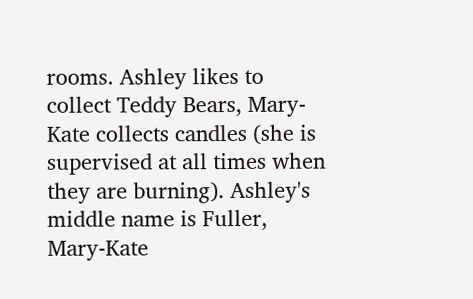rooms. Ashley likes to collect Teddy Bears, Mary-Kate collects candles (she is supervised at all times when they are burning). Ashley's middle name is Fuller, Mary-Kate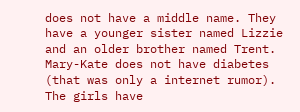does not have a middle name. They have a younger sister named Lizzie and an older brother named Trent. Mary-Kate does not have diabetes (that was only a internet rumor). The girls have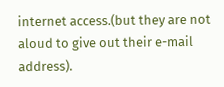internet access.(but they are not aloud to give out their e-mail address).